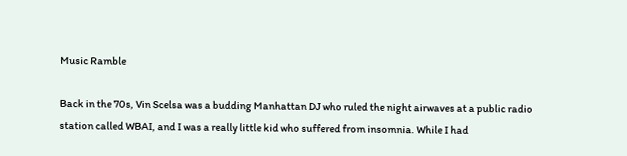Music Ramble

Back in the 70s, Vin Scelsa was a budding Manhattan DJ who ruled the night airwaves at a public radio station called WBAI, and I was a really little kid who suffered from insomnia. While I had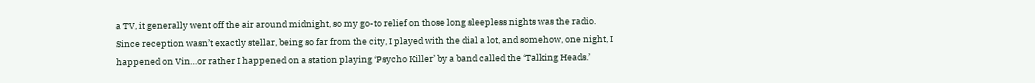a TV, it generally went off the air around midnight, so my go-to relief on those long sleepless nights was the radio. Since reception wasn’t exactly stellar, being so far from the city, I played with the dial a lot, and somehow, one night, I happened on Vin…or rather I happened on a station playing ‘Psycho Killer’ by a band called the ‘Talking Heads.’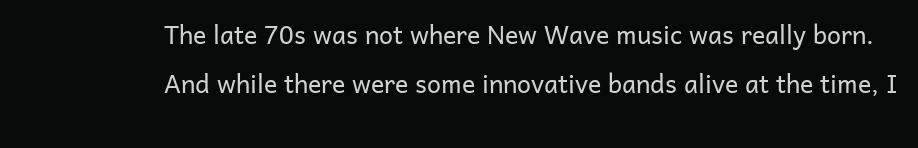The late 70s was not where New Wave music was really born. And while there were some innovative bands alive at the time, I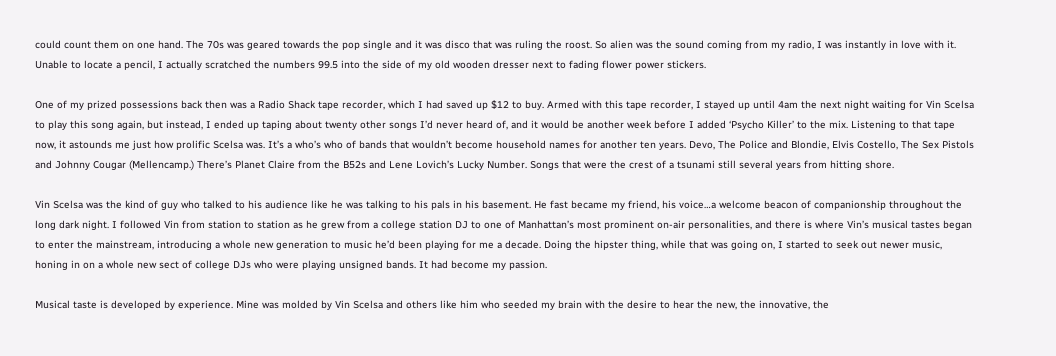could count them on one hand. The 70s was geared towards the pop single and it was disco that was ruling the roost. So alien was the sound coming from my radio, I was instantly in love with it. Unable to locate a pencil, I actually scratched the numbers 99.5 into the side of my old wooden dresser next to fading flower power stickers.

One of my prized possessions back then was a Radio Shack tape recorder, which I had saved up $12 to buy. Armed with this tape recorder, I stayed up until 4am the next night waiting for Vin Scelsa to play this song again, but instead, I ended up taping about twenty other songs I’d never heard of, and it would be another week before I added ‘Psycho Killer’ to the mix. Listening to that tape now, it astounds me just how prolific Scelsa was. It’s a who’s who of bands that wouldn’t become household names for another ten years. Devo, The Police and Blondie, Elvis Costello, The Sex Pistols and Johnny Cougar (Mellencamp.) There’s Planet Claire from the B52s and Lene Lovich’s Lucky Number. Songs that were the crest of a tsunami still several years from hitting shore.

Vin Scelsa was the kind of guy who talked to his audience like he was talking to his pals in his basement. He fast became my friend, his voice…a welcome beacon of companionship throughout the long dark night. I followed Vin from station to station as he grew from a college station DJ to one of Manhattan’s most prominent on-air personalities, and there is where Vin’s musical tastes began to enter the mainstream, introducing a whole new generation to music he’d been playing for me a decade. Doing the hipster thing, while that was going on, I started to seek out newer music, honing in on a whole new sect of college DJs who were playing unsigned bands. It had become my passion.

Musical taste is developed by experience. Mine was molded by Vin Scelsa and others like him who seeded my brain with the desire to hear the new, the innovative, the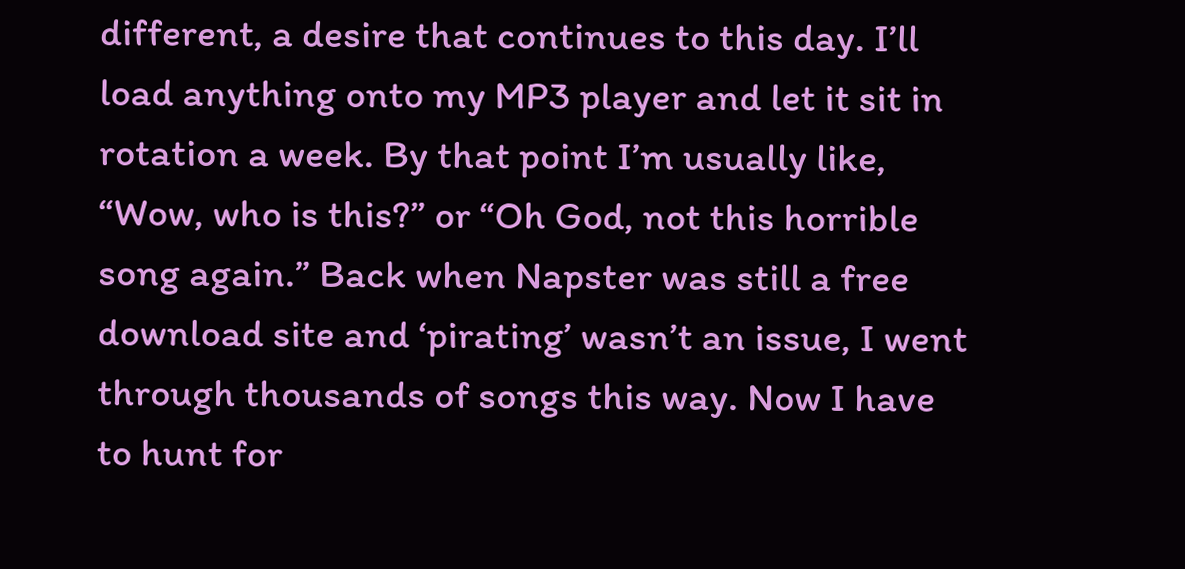different, a desire that continues to this day. I’ll load anything onto my MP3 player and let it sit in rotation a week. By that point I’m usually like, “Wow, who is this?” or “Oh God, not this horrible song again.” Back when Napster was still a free download site and ‘pirating’ wasn’t an issue, I went through thousands of songs this way. Now I have to hunt for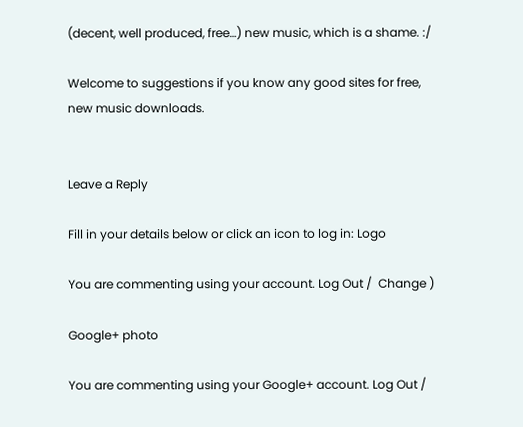(decent, well produced, free…) new music, which is a shame. :/

Welcome to suggestions if you know any good sites for free, new music downloads.


Leave a Reply

Fill in your details below or click an icon to log in: Logo

You are commenting using your account. Log Out /  Change )

Google+ photo

You are commenting using your Google+ account. Log Out /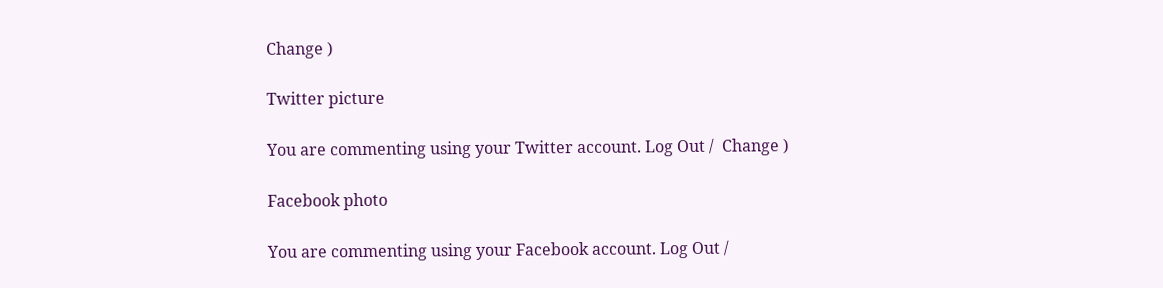Change )

Twitter picture

You are commenting using your Twitter account. Log Out /  Change )

Facebook photo

You are commenting using your Facebook account. Log Out /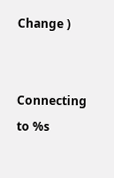Change )


Connecting to %s